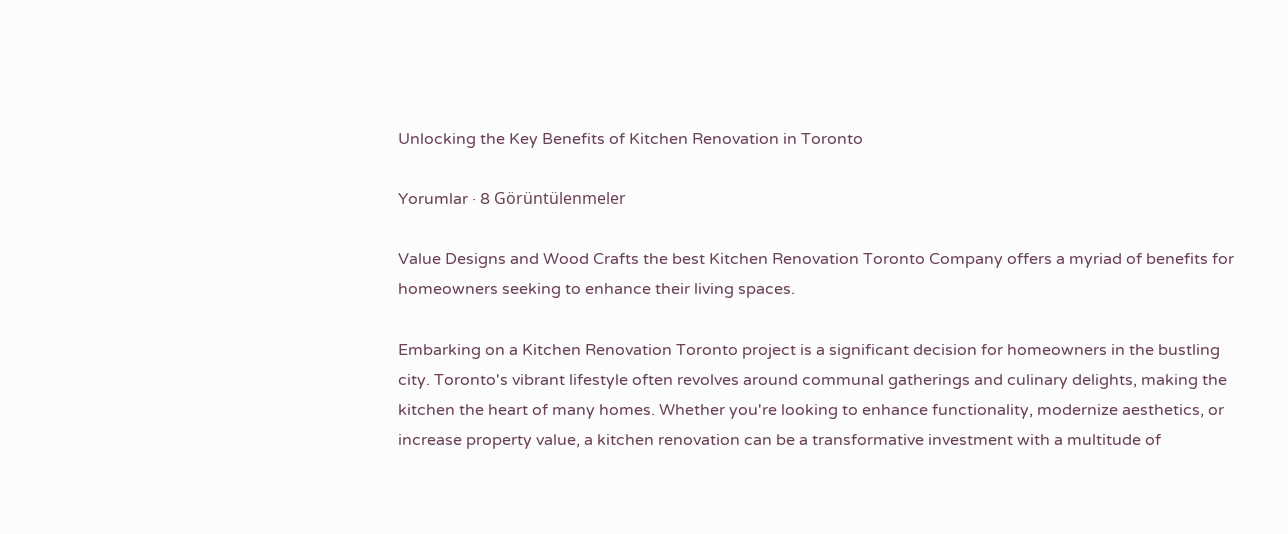Unlocking the Key Benefits of Kitchen Renovation in Toronto

Yorumlar · 8 Görüntülenmeler

Value Designs and Wood Crafts the best Kitchen Renovation Toronto Company offers a myriad of benefits for homeowners seeking to enhance their living spaces.

Embarking on a Kitchen Renovation Toronto project is a significant decision for homeowners in the bustling city. Toronto's vibrant lifestyle often revolves around communal gatherings and culinary delights, making the kitchen the heart of many homes. Whether you're looking to enhance functionality, modernize aesthetics, or increase property value, a kitchen renovation can be a transformative investment with a multitude of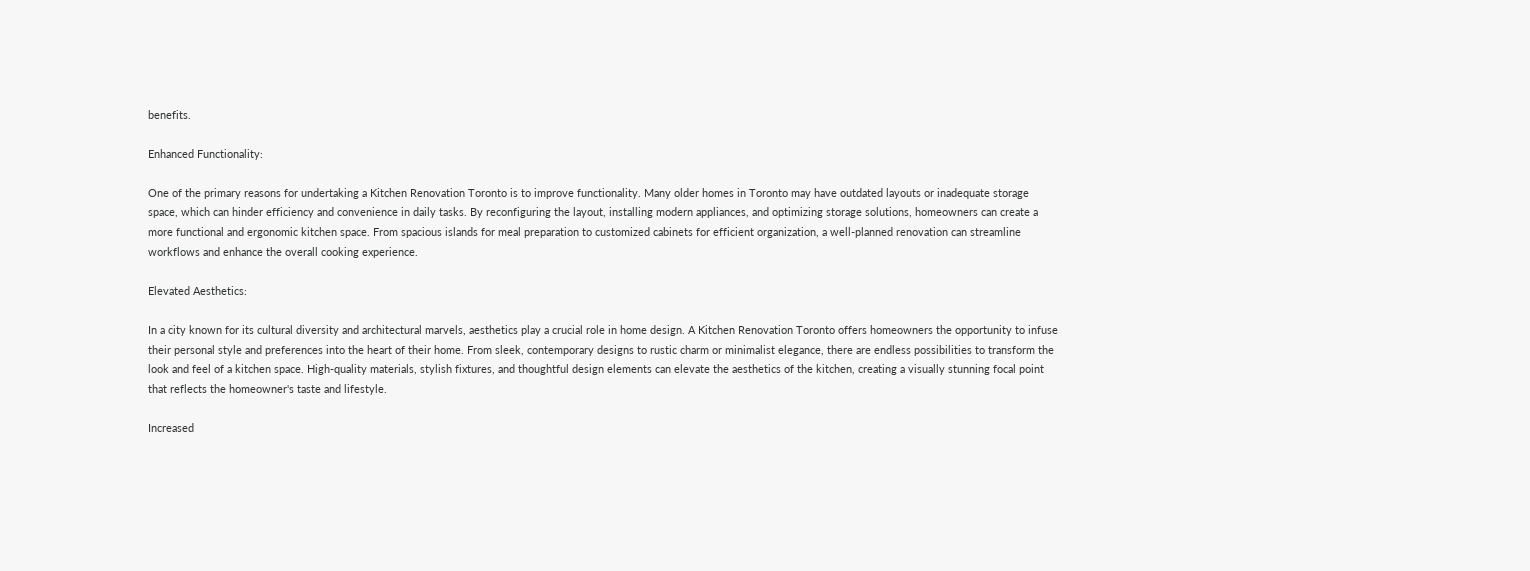benefits.

Enhanced Functionality:

One of the primary reasons for undertaking a Kitchen Renovation Toronto is to improve functionality. Many older homes in Toronto may have outdated layouts or inadequate storage space, which can hinder efficiency and convenience in daily tasks. By reconfiguring the layout, installing modern appliances, and optimizing storage solutions, homeowners can create a more functional and ergonomic kitchen space. From spacious islands for meal preparation to customized cabinets for efficient organization, a well-planned renovation can streamline workflows and enhance the overall cooking experience.

Elevated Aesthetics:

In a city known for its cultural diversity and architectural marvels, aesthetics play a crucial role in home design. A Kitchen Renovation Toronto offers homeowners the opportunity to infuse their personal style and preferences into the heart of their home. From sleek, contemporary designs to rustic charm or minimalist elegance, there are endless possibilities to transform the look and feel of a kitchen space. High-quality materials, stylish fixtures, and thoughtful design elements can elevate the aesthetics of the kitchen, creating a visually stunning focal point that reflects the homeowner's taste and lifestyle.

Increased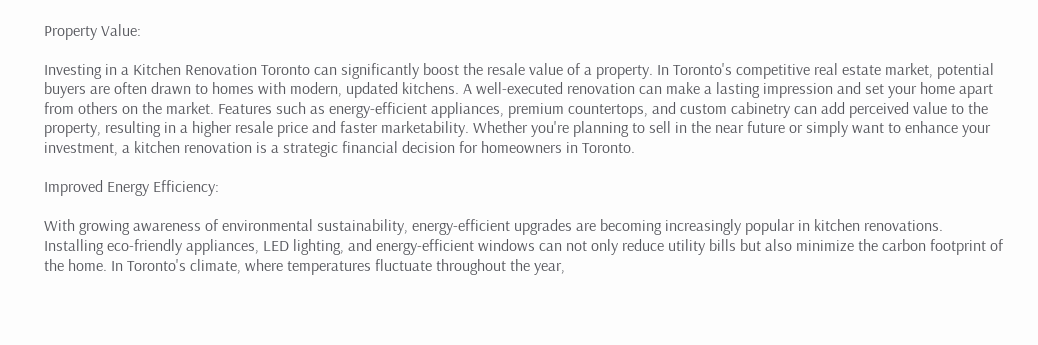Property Value:

Investing in a Kitchen Renovation Toronto can significantly boost the resale value of a property. In Toronto's competitive real estate market, potential buyers are often drawn to homes with modern, updated kitchens. A well-executed renovation can make a lasting impression and set your home apart from others on the market. Features such as energy-efficient appliances, premium countertops, and custom cabinetry can add perceived value to the property, resulting in a higher resale price and faster marketability. Whether you're planning to sell in the near future or simply want to enhance your investment, a kitchen renovation is a strategic financial decision for homeowners in Toronto.

Improved Energy Efficiency:

With growing awareness of environmental sustainability, energy-efficient upgrades are becoming increasingly popular in kitchen renovations. Installing eco-friendly appliances, LED lighting, and energy-efficient windows can not only reduce utility bills but also minimize the carbon footprint of the home. In Toronto's climate, where temperatures fluctuate throughout the year,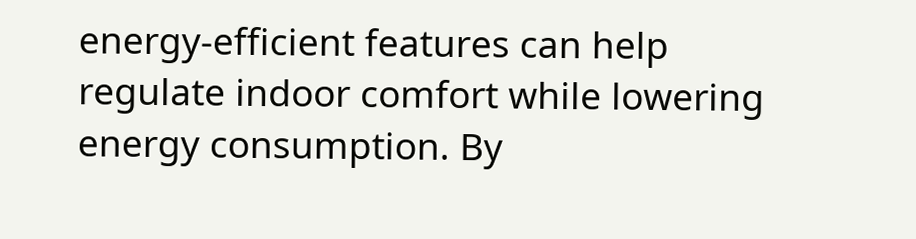energy-efficient features can help regulate indoor comfort while lowering energy consumption. By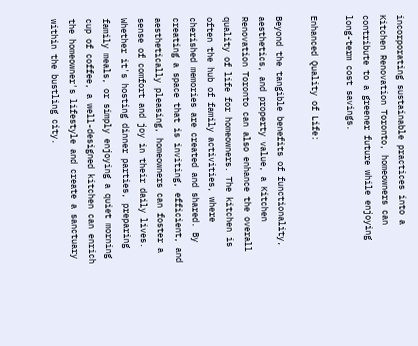incorporating sustainable practices into a Kitchen Renovation Toronto, homeowners can contribute to a greener future while enjoying long-term cost savings.

Enhanced Quality of Life:

Beyond the tangible benefits of functionality, aesthetics, and property value, a Kitchen Renovation Toronto can also enhance the overall quality of life for homeowners. The kitchen is often the hub of family activities, where cherished memories are created and shared. By creating a space that is inviting, efficient, and aesthetically pleasing, homeowners can foster a sense of comfort and joy in their daily lives. Whether it's hosting dinner parties, preparing family meals, or simply enjoying a quiet morning cup of coffee, a well-designed kitchen can enrich the homeowner's lifestyle and create a sanctuary within the bustling city.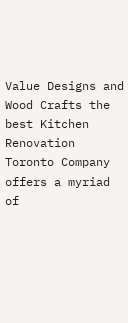Value Designs and Wood Crafts the best Kitchen Renovation Toronto Company offers a myriad of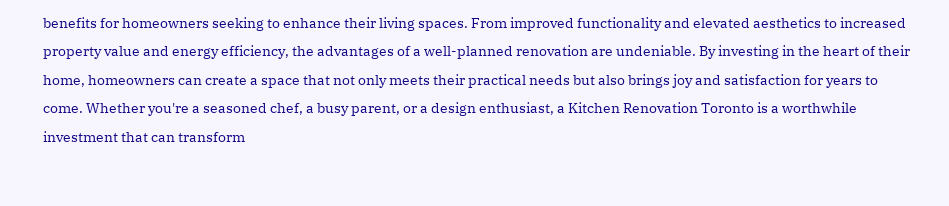benefits for homeowners seeking to enhance their living spaces. From improved functionality and elevated aesthetics to increased property value and energy efficiency, the advantages of a well-planned renovation are undeniable. By investing in the heart of their home, homeowners can create a space that not only meets their practical needs but also brings joy and satisfaction for years to come. Whether you're a seasoned chef, a busy parent, or a design enthusiast, a Kitchen Renovation Toronto is a worthwhile investment that can transform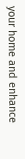your home and enhance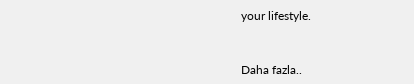your lifestyle.


Daha fazla..